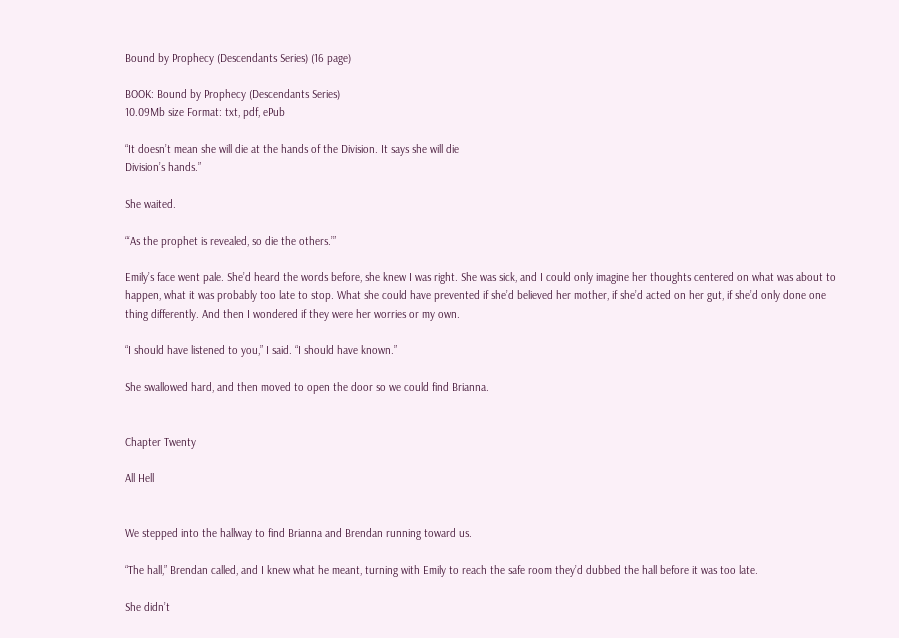Bound by Prophecy (Descendants Series) (16 page)

BOOK: Bound by Prophecy (Descendants Series)
10.09Mb size Format: txt, pdf, ePub

“It doesn’t mean she will die at the hands of the Division. It says she will die
Division’s hands.”

She waited.

“‘As the prophet is revealed, so die the others.’”

Emily’s face went pale. She’d heard the words before, she knew I was right. She was sick, and I could only imagine her thoughts centered on what was about to happen, what it was probably too late to stop. What she could have prevented if she’d believed her mother, if she’d acted on her gut, if she’d only done one thing differently. And then I wondered if they were her worries or my own.

“I should have listened to you,” I said. “I should have known.”

She swallowed hard, and then moved to open the door so we could find Brianna.


Chapter Twenty

All Hell


We stepped into the hallway to find Brianna and Brendan running toward us.

“The hall,” Brendan called, and I knew what he meant, turning with Emily to reach the safe room they’d dubbed the hall before it was too late.

She didn’t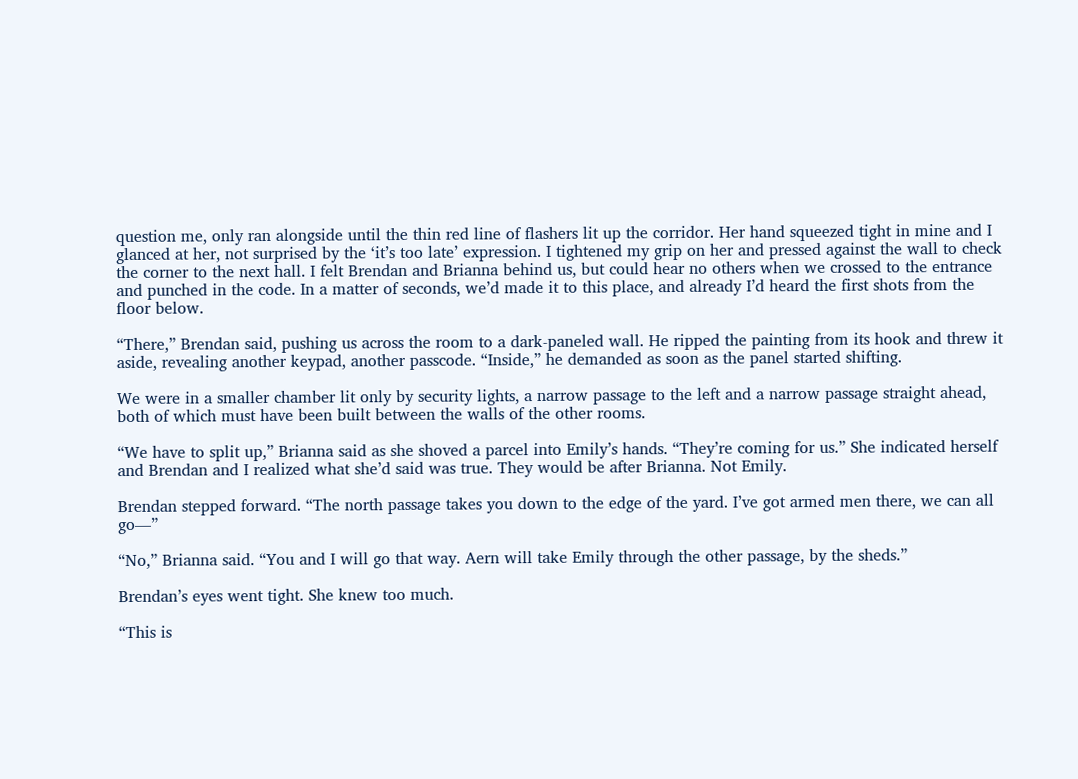question me, only ran alongside until the thin red line of flashers lit up the corridor. Her hand squeezed tight in mine and I glanced at her, not surprised by the ‘it’s too late’ expression. I tightened my grip on her and pressed against the wall to check the corner to the next hall. I felt Brendan and Brianna behind us, but could hear no others when we crossed to the entrance and punched in the code. In a matter of seconds, we’d made it to this place, and already I’d heard the first shots from the floor below.

“There,” Brendan said, pushing us across the room to a dark-paneled wall. He ripped the painting from its hook and threw it aside, revealing another keypad, another passcode. “Inside,” he demanded as soon as the panel started shifting.

We were in a smaller chamber lit only by security lights, a narrow passage to the left and a narrow passage straight ahead, both of which must have been built between the walls of the other rooms.

“We have to split up,” Brianna said as she shoved a parcel into Emily’s hands. “They’re coming for us.” She indicated herself and Brendan and I realized what she’d said was true. They would be after Brianna. Not Emily.

Brendan stepped forward. “The north passage takes you down to the edge of the yard. I’ve got armed men there, we can all go—”

“No,” Brianna said. “You and I will go that way. Aern will take Emily through the other passage, by the sheds.”

Brendan’s eyes went tight. She knew too much.

“This is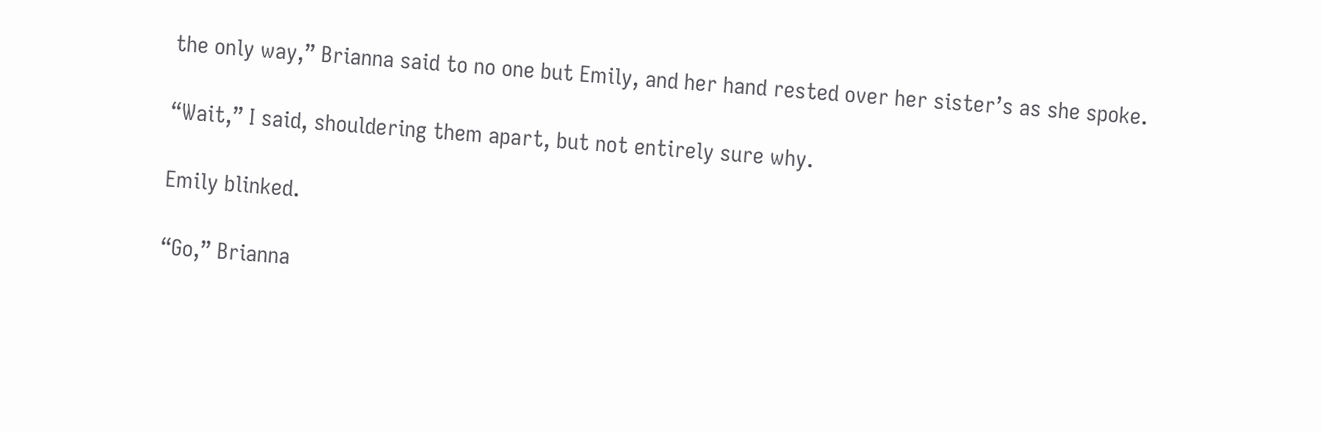the only way,” Brianna said to no one but Emily, and her hand rested over her sister’s as she spoke.

“Wait,” I said, shouldering them apart, but not entirely sure why.

Emily blinked.

“Go,” Brianna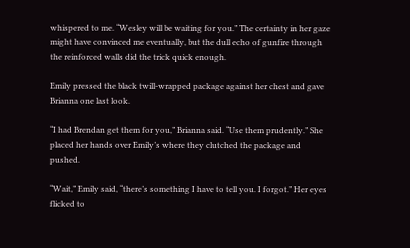whispered to me. “Wesley will be waiting for you.” The certainty in her gaze might have convinced me eventually, but the dull echo of gunfire through the reinforced walls did the trick quick enough.

Emily pressed the black twill-wrapped package against her chest and gave Brianna one last look.

“I had Brendan get them for you,” Brianna said. “Use them prudently.” She placed her hands over Emily’s where they clutched the package and pushed.

“Wait,” Emily said, “there’s something I have to tell you. I forgot.” Her eyes flicked to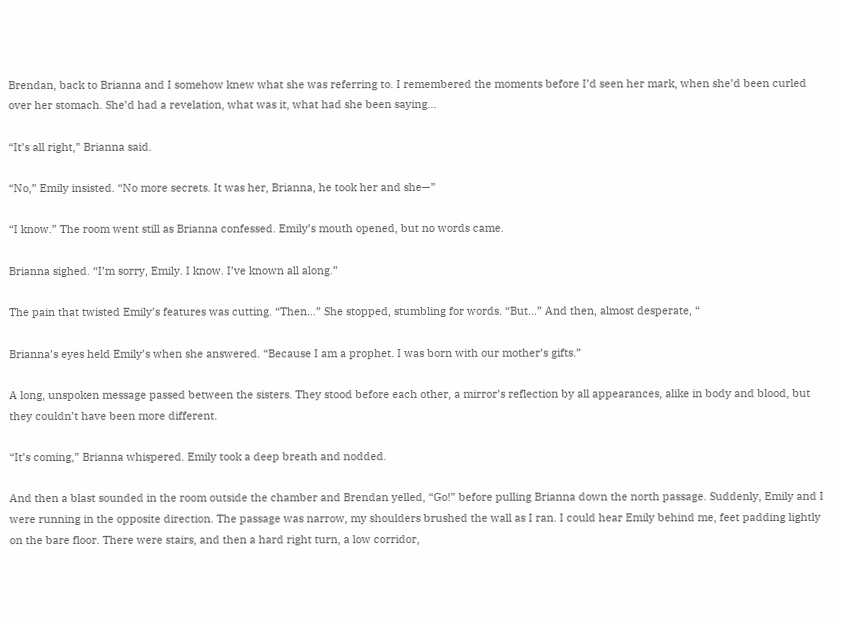Brendan, back to Brianna and I somehow knew what she was referring to. I remembered the moments before I’d seen her mark, when she’d been curled over her stomach. She’d had a revelation, what was it, what had she been saying…

“It’s all right,” Brianna said.

“No,” Emily insisted. “No more secrets. It was her, Brianna, he took her and she—”

“I know.” The room went still as Brianna confessed. Emily’s mouth opened, but no words came.

Brianna sighed. “I’m sorry, Emily. I know. I’ve known all along.”

The pain that twisted Emily’s features was cutting. “Then…” She stopped, stumbling for words. “But…” And then, almost desperate, “

Brianna’s eyes held Emily’s when she answered. “Because I am a prophet. I was born with our mother’s gifts.”

A long, unspoken message passed between the sisters. They stood before each other, a mirror’s reflection by all appearances, alike in body and blood, but they couldn’t have been more different.

“It’s coming,” Brianna whispered. Emily took a deep breath and nodded.

And then a blast sounded in the room outside the chamber and Brendan yelled, “Go!” before pulling Brianna down the north passage. Suddenly, Emily and I were running in the opposite direction. The passage was narrow, my shoulders brushed the wall as I ran. I could hear Emily behind me, feet padding lightly on the bare floor. There were stairs, and then a hard right turn, a low corridor,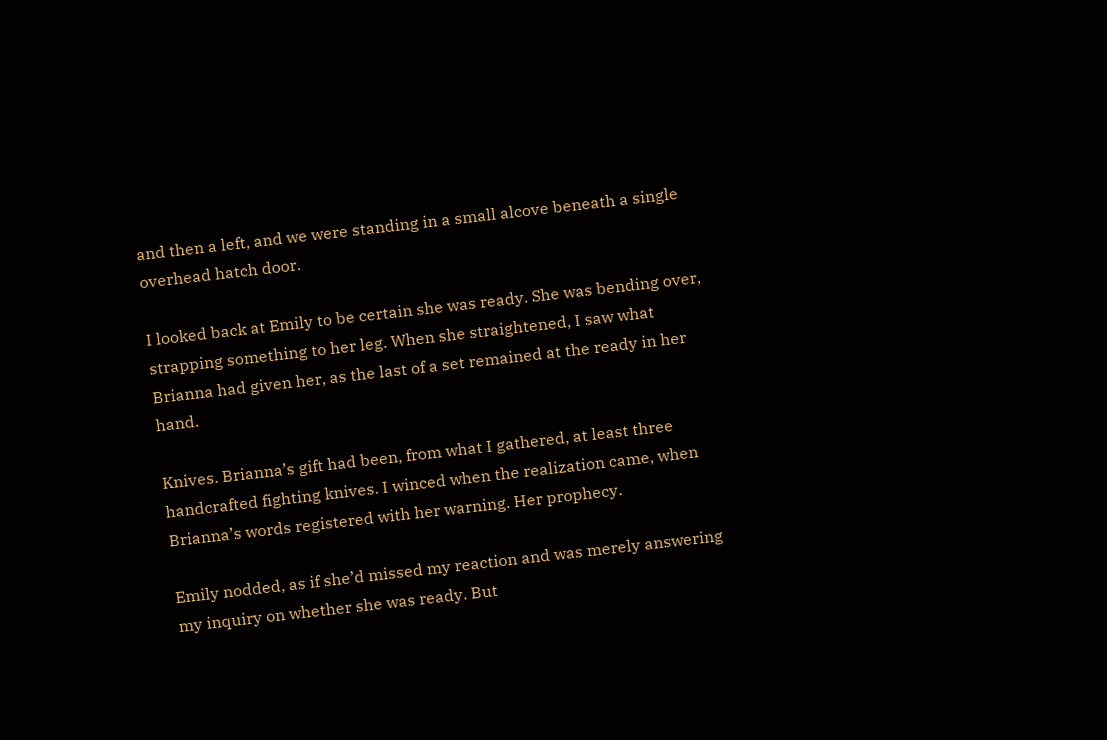and then a left, and we were standing in a small alcove beneath a single overhead hatch door.

I looked back at Emily to be certain she was ready. She was bending over, strapping something to her leg. When she straightened, I saw what Brianna had given her, as the last of a set remained at the ready in her hand.

Knives. Brianna’s gift had been, from what I gathered, at least three handcrafted fighting knives. I winced when the realization came, when Brianna’s words registered with her warning. Her prophecy.

Emily nodded, as if she’d missed my reaction and was merely answering my inquiry on whether she was ready. But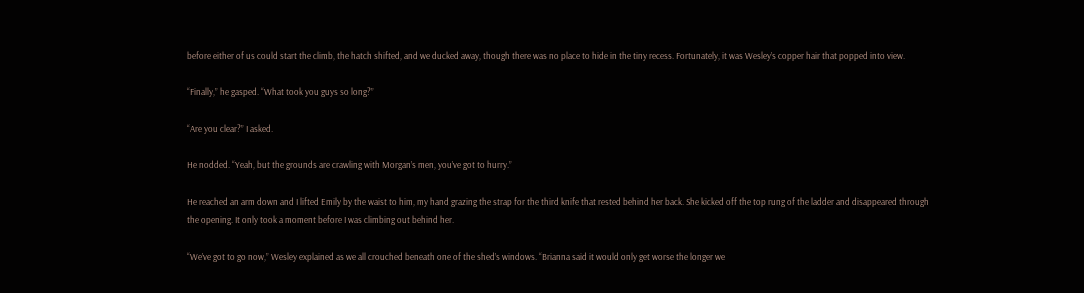before either of us could start the climb, the hatch shifted, and we ducked away, though there was no place to hide in the tiny recess. Fortunately, it was Wesley’s copper hair that popped into view.

“Finally,” he gasped. “What took you guys so long?”

“Are you clear?” I asked.

He nodded. “Yeah, but the grounds are crawling with Morgan’s men, you’ve got to hurry.”

He reached an arm down and I lifted Emily by the waist to him, my hand grazing the strap for the third knife that rested behind her back. She kicked off the top rung of the ladder and disappeared through the opening. It only took a moment before I was climbing out behind her.

“We’ve got to go now,” Wesley explained as we all crouched beneath one of the shed’s windows. “Brianna said it would only get worse the longer we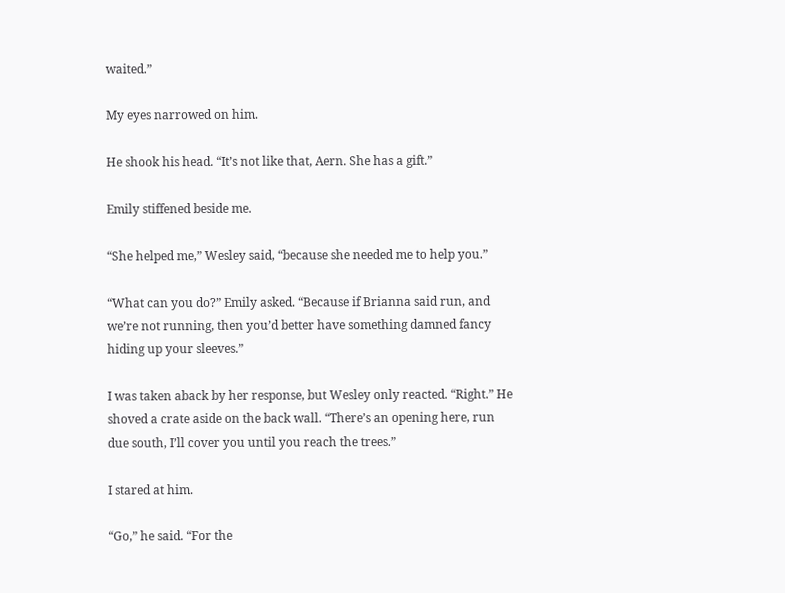waited.”

My eyes narrowed on him.

He shook his head. “It’s not like that, Aern. She has a gift.”

Emily stiffened beside me.

“She helped me,” Wesley said, “because she needed me to help you.”

“What can you do?” Emily asked. “Because if Brianna said run, and we’re not running, then you’d better have something damned fancy hiding up your sleeves.”

I was taken aback by her response, but Wesley only reacted. “Right.” He shoved a crate aside on the back wall. “There’s an opening here, run due south, I’ll cover you until you reach the trees.”

I stared at him.

“Go,” he said. “For the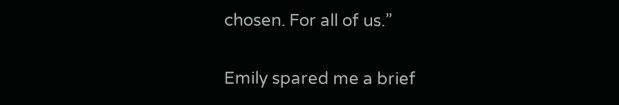chosen. For all of us.”

Emily spared me a brief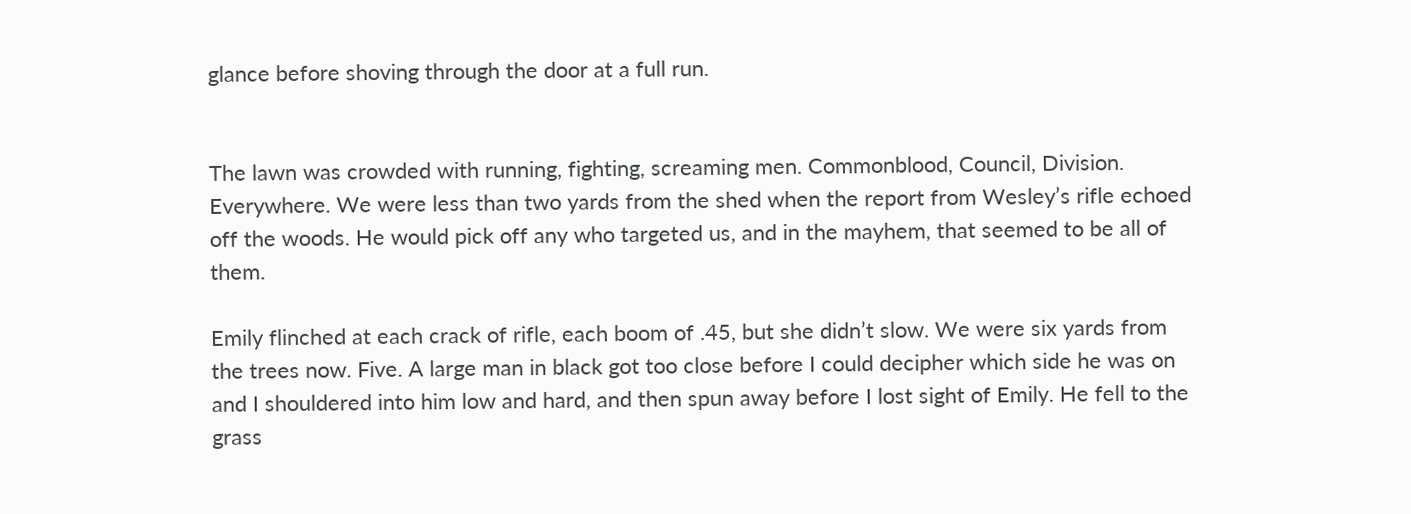glance before shoving through the door at a full run.


The lawn was crowded with running, fighting, screaming men. Commonblood, Council, Division. Everywhere. We were less than two yards from the shed when the report from Wesley’s rifle echoed off the woods. He would pick off any who targeted us, and in the mayhem, that seemed to be all of them.

Emily flinched at each crack of rifle, each boom of .45, but she didn’t slow. We were six yards from the trees now. Five. A large man in black got too close before I could decipher which side he was on and I shouldered into him low and hard, and then spun away before I lost sight of Emily. He fell to the grass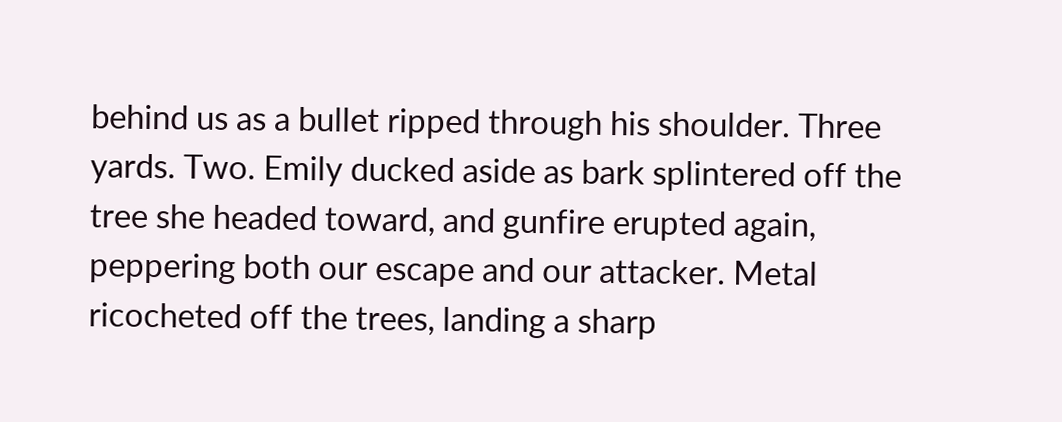behind us as a bullet ripped through his shoulder. Three yards. Two. Emily ducked aside as bark splintered off the tree she headed toward, and gunfire erupted again, peppering both our escape and our attacker. Metal ricocheted off the trees, landing a sharp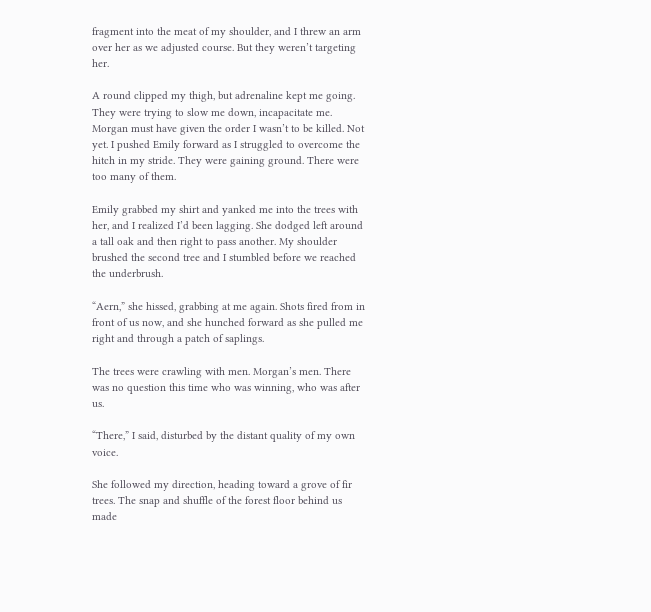fragment into the meat of my shoulder, and I threw an arm over her as we adjusted course. But they weren’t targeting her.

A round clipped my thigh, but adrenaline kept me going. They were trying to slow me down, incapacitate me. Morgan must have given the order I wasn’t to be killed. Not yet. I pushed Emily forward as I struggled to overcome the hitch in my stride. They were gaining ground. There were too many of them.

Emily grabbed my shirt and yanked me into the trees with her, and I realized I’d been lagging. She dodged left around a tall oak and then right to pass another. My shoulder brushed the second tree and I stumbled before we reached the underbrush.

“Aern,” she hissed, grabbing at me again. Shots fired from in front of us now, and she hunched forward as she pulled me right and through a patch of saplings.

The trees were crawling with men. Morgan’s men. There was no question this time who was winning, who was after us.

“There,” I said, disturbed by the distant quality of my own voice.

She followed my direction, heading toward a grove of fir trees. The snap and shuffle of the forest floor behind us made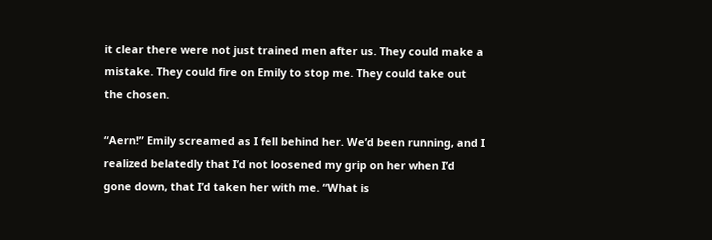it clear there were not just trained men after us. They could make a mistake. They could fire on Emily to stop me. They could take out the chosen.

“Aern!” Emily screamed as I fell behind her. We’d been running, and I realized belatedly that I’d not loosened my grip on her when I’d gone down, that I’d taken her with me. “What is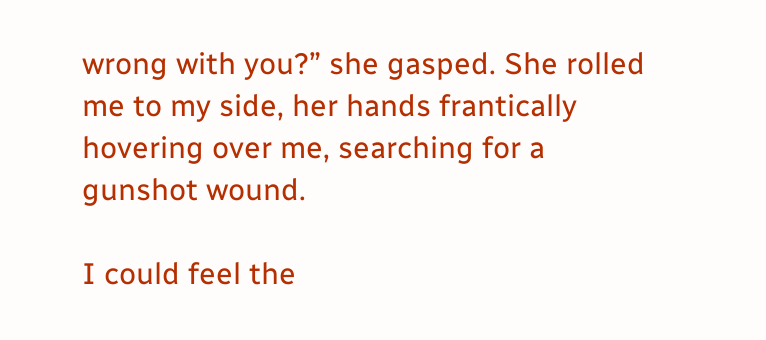wrong with you?” she gasped. She rolled me to my side, her hands frantically hovering over me, searching for a gunshot wound.

I could feel the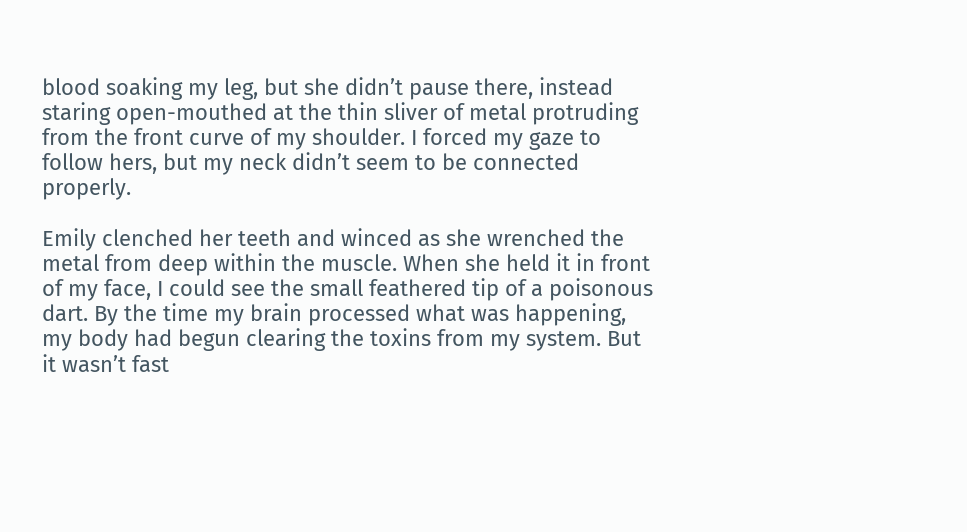blood soaking my leg, but she didn’t pause there, instead staring open-mouthed at the thin sliver of metal protruding from the front curve of my shoulder. I forced my gaze to follow hers, but my neck didn’t seem to be connected properly.

Emily clenched her teeth and winced as she wrenched the metal from deep within the muscle. When she held it in front of my face, I could see the small feathered tip of a poisonous dart. By the time my brain processed what was happening, my body had begun clearing the toxins from my system. But it wasn’t fast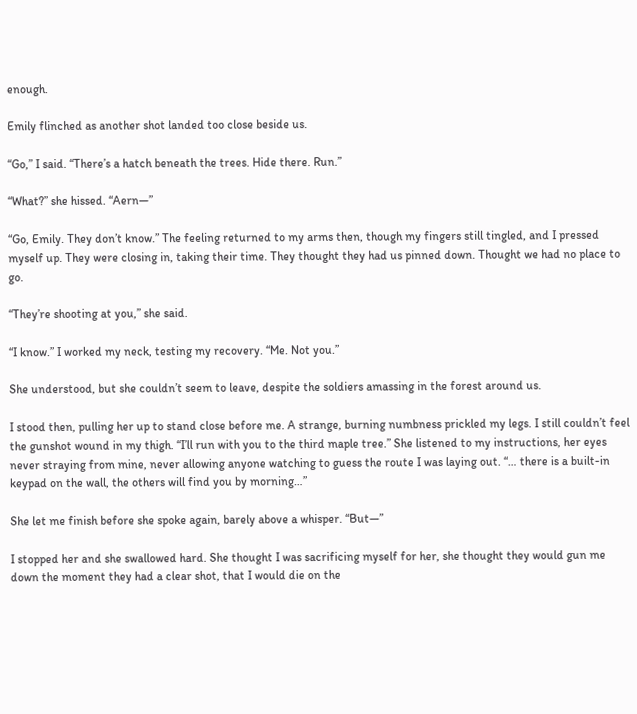enough.

Emily flinched as another shot landed too close beside us.

“Go,” I said. “There’s a hatch beneath the trees. Hide there. Run.”

“What?” she hissed. “Aern—”

“Go, Emily. They don’t know.” The feeling returned to my arms then, though my fingers still tingled, and I pressed myself up. They were closing in, taking their time. They thought they had us pinned down. Thought we had no place to go.

“They’re shooting at you,” she said.

“I know.” I worked my neck, testing my recovery. “Me. Not you.”

She understood, but she couldn’t seem to leave, despite the soldiers amassing in the forest around us.

I stood then, pulling her up to stand close before me. A strange, burning numbness prickled my legs. I still couldn’t feel the gunshot wound in my thigh. “I’ll run with you to the third maple tree.” She listened to my instructions, her eyes never straying from mine, never allowing anyone watching to guess the route I was laying out. “… there is a built-in keypad on the wall, the others will find you by morning…”

She let me finish before she spoke again, barely above a whisper. “But—”

I stopped her and she swallowed hard. She thought I was sacrificing myself for her, she thought they would gun me down the moment they had a clear shot, that I would die on the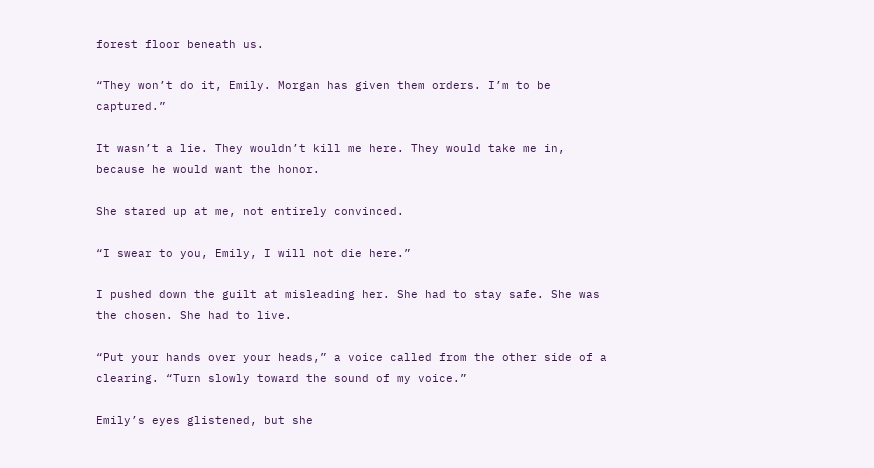forest floor beneath us.

“They won’t do it, Emily. Morgan has given them orders. I’m to be captured.”

It wasn’t a lie. They wouldn’t kill me here. They would take me in, because he would want the honor.

She stared up at me, not entirely convinced.

“I swear to you, Emily, I will not die here.”

I pushed down the guilt at misleading her. She had to stay safe. She was the chosen. She had to live.

“Put your hands over your heads,” a voice called from the other side of a clearing. “Turn slowly toward the sound of my voice.”

Emily’s eyes glistened, but she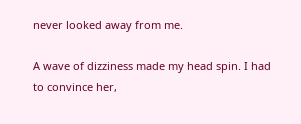never looked away from me.

A wave of dizziness made my head spin. I had to convince her,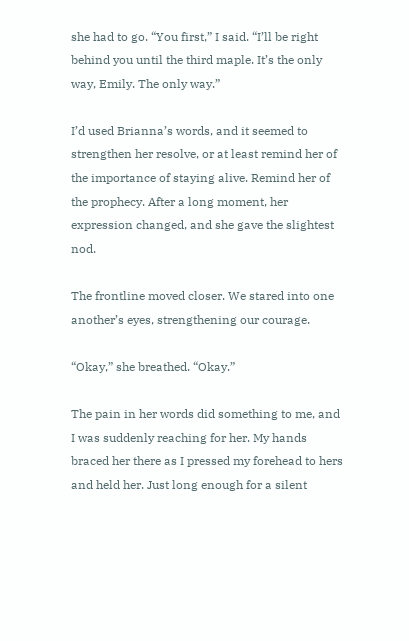she had to go. “You first,” I said. “I’ll be right behind you until the third maple. It’s the only way, Emily. The only way.”

I’d used Brianna’s words, and it seemed to strengthen her resolve, or at least remind her of the importance of staying alive. Remind her of the prophecy. After a long moment, her expression changed, and she gave the slightest nod.

The frontline moved closer. We stared into one another’s eyes, strengthening our courage.

“Okay,” she breathed. “Okay.”

The pain in her words did something to me, and I was suddenly reaching for her. My hands braced her there as I pressed my forehead to hers and held her. Just long enough for a silent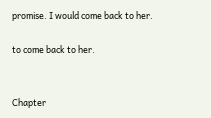promise. I would come back to her.

to come back to her.


Chapter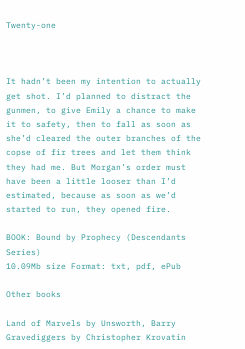Twenty-one



It hadn’t been my intention to actually get shot. I’d planned to distract the gunmen, to give Emily a chance to make it to safety, then to fall as soon as she’d cleared the outer branches of the copse of fir trees and let them think they had me. But Morgan’s order must have been a little looser than I’d estimated, because as soon as we’d started to run, they opened fire.

BOOK: Bound by Prophecy (Descendants Series)
10.09Mb size Format: txt, pdf, ePub

Other books

Land of Marvels by Unsworth, Barry
Gravediggers by Christopher Krovatin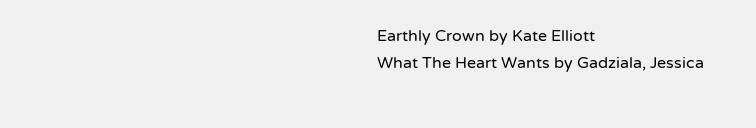Earthly Crown by Kate Elliott
What The Heart Wants by Gadziala, Jessica